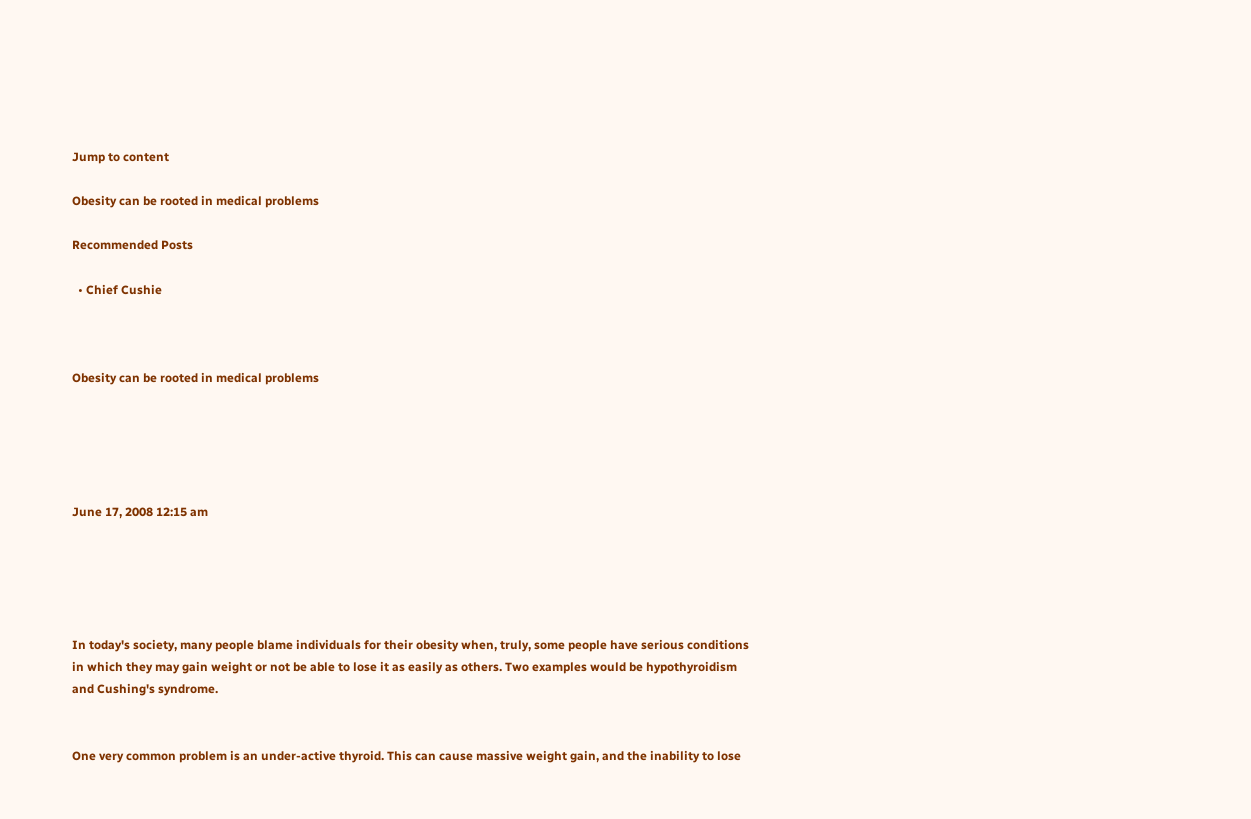Jump to content

Obesity can be rooted in medical problems

Recommended Posts

  • Chief Cushie



Obesity can be rooted in medical problems





June 17, 2008 12:15 am





In today's society, many people blame individuals for their obesity when, truly, some people have serious conditions in which they may gain weight or not be able to lose it as easily as others. Two examples would be hypothyroidism and Cushing's syndrome.


One very common problem is an under-active thyroid. This can cause massive weight gain, and the inability to lose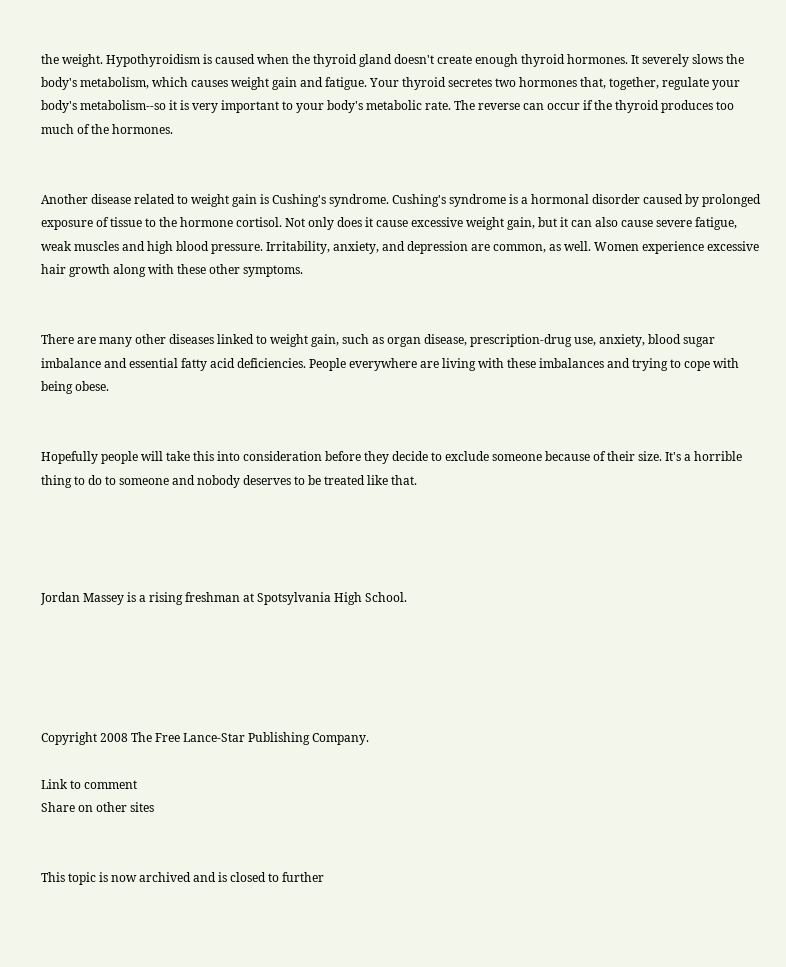the weight. Hypothyroidism is caused when the thyroid gland doesn't create enough thyroid hormones. It severely slows the body's metabolism, which causes weight gain and fatigue. Your thyroid secretes two hormones that, together, regulate your body's metabolism--so it is very important to your body's metabolic rate. The reverse can occur if the thyroid produces too much of the hormones.


Another disease related to weight gain is Cushing's syndrome. Cushing's syndrome is a hormonal disorder caused by prolonged exposure of tissue to the hormone cortisol. Not only does it cause excessive weight gain, but it can also cause severe fatigue, weak muscles and high blood pressure. Irritability, anxiety, and depression are common, as well. Women experience excessive hair growth along with these other symptoms.


There are many other diseases linked to weight gain, such as organ disease, prescription-drug use, anxiety, blood sugar imbalance and essential fatty acid deficiencies. People everywhere are living with these imbalances and trying to cope with being obese.


Hopefully people will take this into consideration before they decide to exclude someone because of their size. It's a horrible thing to do to someone and nobody deserves to be treated like that.




Jordan Massey is a rising freshman at Spotsylvania High School.





Copyright 2008 The Free Lance-Star Publishing Company.

Link to comment
Share on other sites


This topic is now archived and is closed to further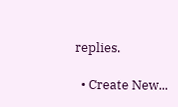replies.

  • Create New...